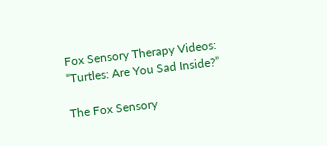Fox Sensory Therapy Videos: “Turtles: Are You Sad Inside?”

The Fox Sensory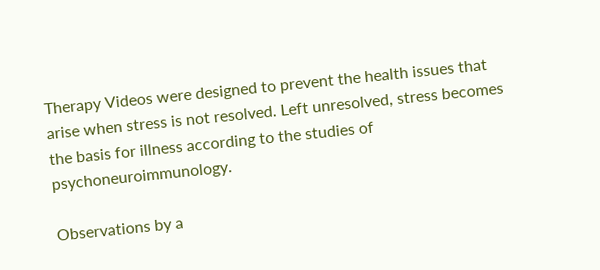Therapy Videos were designed to prevent the health issues that arise when stress is not resolved. Left unresolved, stress becomes the basis for illness according to the studies of psychoneuroimmunology.

Observations by a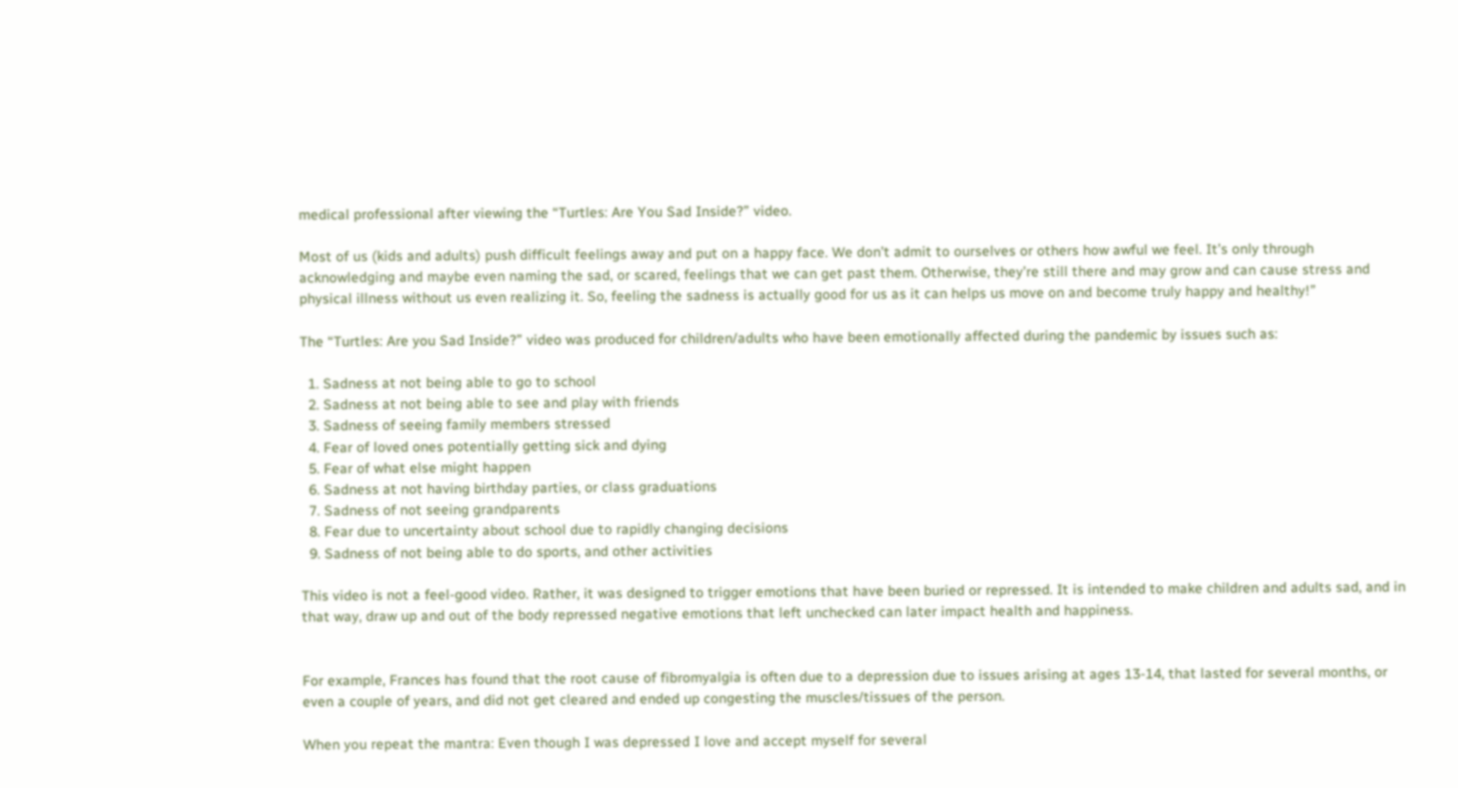medical professional after viewing the “Turtles: Are You Sad Inside?” video.

Most of us (kids and adults) push difficult feelings away and put on a happy face. We don’t admit to ourselves or others how awful we feel. It’s only through acknowledging and maybe even naming the sad, or scared, feelings that we can get past them. Otherwise, they’re still there and may grow and can cause stress and physical illness without us even realizing it. So, feeling the sadness is actually good for us as it can helps us move on and become truly happy and healthy!”

The “Turtles: Are you Sad Inside?” video was produced for children/adults who have been emotionally affected during the pandemic by issues such as:

  1. Sadness at not being able to go to school
  2. Sadness at not being able to see and play with friends
  3. Sadness of seeing family members stressed
  4. Fear of loved ones potentially getting sick and dying
  5. Fear of what else might happen
  6. Sadness at not having birthday parties, or class graduations
  7. Sadness of not seeing grandparents
  8. Fear due to uncertainty about school due to rapidly changing decisions
  9. Sadness of not being able to do sports, and other activities

This video is not a feel-good video. Rather, it was designed to trigger emotions that have been buried or repressed. It is intended to make children and adults sad, and in that way, draw up and out of the body repressed negative emotions that left unchecked can later impact health and happiness.


For example, Frances has found that the root cause of fibromyalgia is often due to a depression due to issues arising at ages 13-14, that lasted for several months, or even a couple of years, and did not get cleared and ended up congesting the muscles/tissues of the person.

When you repeat the mantra: Even though I was depressed I love and accept myself for several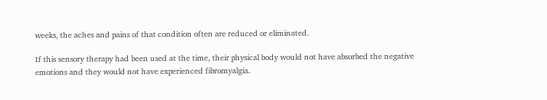weeks, the aches and pains of that condition often are reduced or eliminated.

If this sensory therapy had been used at the time, their physical body would not have absorbed the negative emotions and they would not have experienced fibromyalgia.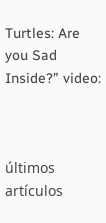Turtles: Are you Sad Inside?” video:



últimos artículos